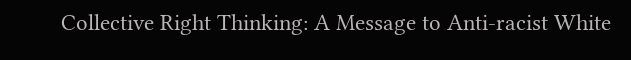Collective Right Thinking: A Message to Anti-racist White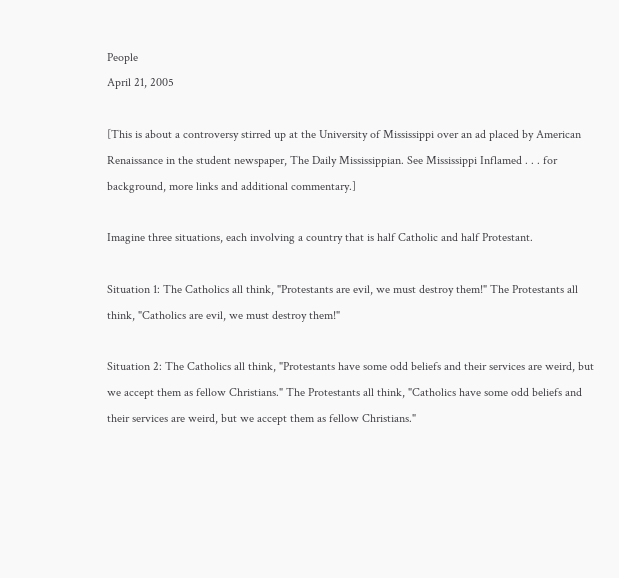People
April 21, 2005

[This is about a controversy stirred up at the University of Mississippi over an ad placed by American Renaissance in the student newspaper, The Daily Mississippian. See Mississippi Inflamed . . . for background, more links and additional commentary.]

Imagine three situations, each involving a country that is half Catholic and half Protestant.

Situation 1: The Catholics all think, "Protestants are evil, we must destroy them!" The Protestants all think, "Catholics are evil, we must destroy them!"

Situation 2: The Catholics all think, "Protestants have some odd beliefs and their services are weird, but we accept them as fellow Christians." The Protestants all think, "Catholics have some odd beliefs and their services are weird, but we accept them as fellow Christians."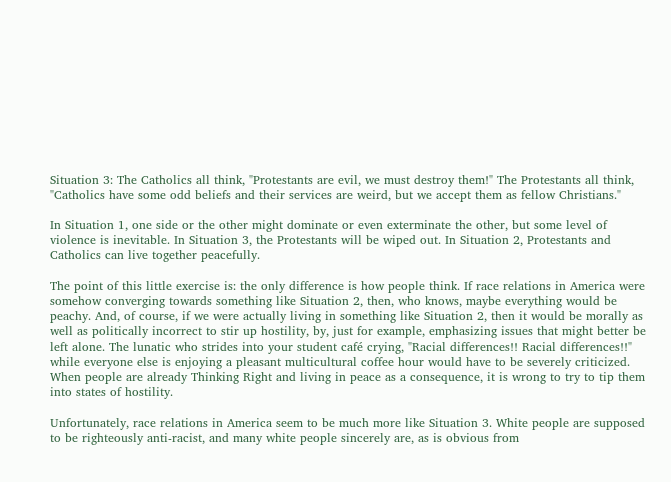Situation 3: The Catholics all think, "Protestants are evil, we must destroy them!" The Protestants all think, "Catholics have some odd beliefs and their services are weird, but we accept them as fellow Christians."

In Situation 1, one side or the other might dominate or even exterminate the other, but some level of violence is inevitable. In Situation 3, the Protestants will be wiped out. In Situation 2, Protestants and Catholics can live together peacefully.

The point of this little exercise is: the only difference is how people think. If race relations in America were somehow converging towards something like Situation 2, then, who knows, maybe everything would be peachy. And, of course, if we were actually living in something like Situation 2, then it would be morally as well as politically incorrect to stir up hostility, by, just for example, emphasizing issues that might better be left alone. The lunatic who strides into your student café crying, "Racial differences!! Racial differences!!" while everyone else is enjoying a pleasant multicultural coffee hour would have to be severely criticized. When people are already Thinking Right and living in peace as a consequence, it is wrong to try to tip them into states of hostility.

Unfortunately, race relations in America seem to be much more like Situation 3. White people are supposed to be righteously anti-racist, and many white people sincerely are, as is obvious from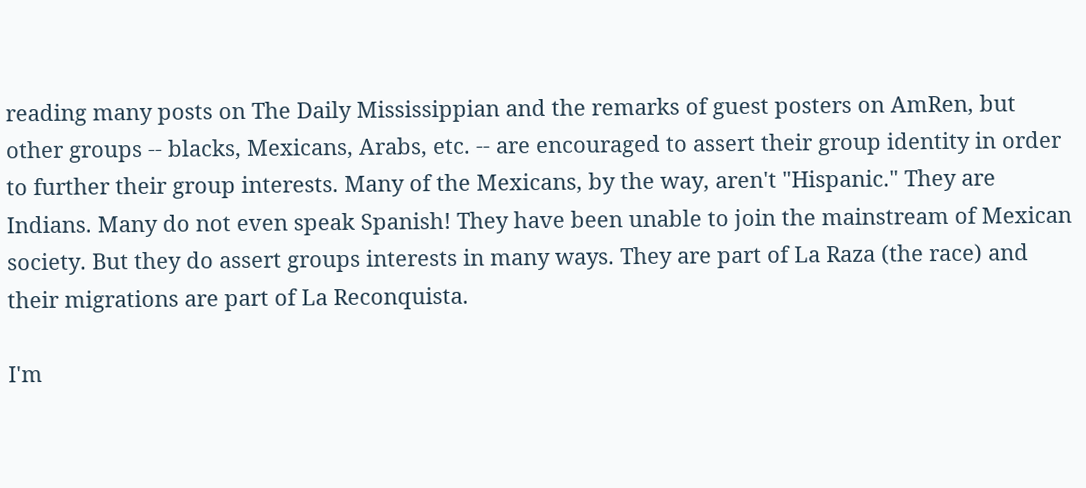reading many posts on The Daily Mississippian and the remarks of guest posters on AmRen, but other groups -- blacks, Mexicans, Arabs, etc. -- are encouraged to assert their group identity in order to further their group interests. Many of the Mexicans, by the way, aren't "Hispanic." They are Indians. Many do not even speak Spanish! They have been unable to join the mainstream of Mexican society. But they do assert groups interests in many ways. They are part of La Raza (the race) and their migrations are part of La Reconquista.

I'm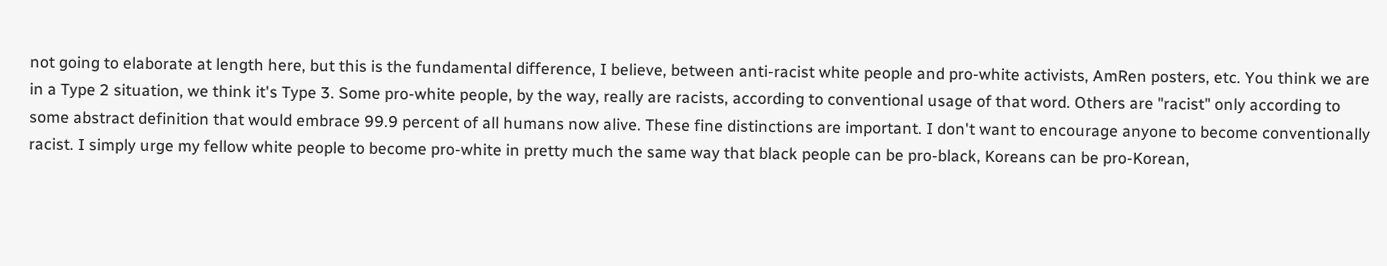not going to elaborate at length here, but this is the fundamental difference, I believe, between anti-racist white people and pro-white activists, AmRen posters, etc. You think we are in a Type 2 situation, we think it's Type 3. Some pro-white people, by the way, really are racists, according to conventional usage of that word. Others are "racist" only according to some abstract definition that would embrace 99.9 percent of all humans now alive. These fine distinctions are important. I don't want to encourage anyone to become conventionally racist. I simply urge my fellow white people to become pro-white in pretty much the same way that black people can be pro-black, Koreans can be pro-Korean,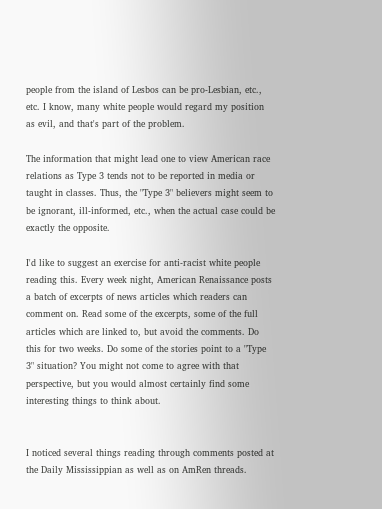people from the island of Lesbos can be pro-Lesbian, etc., etc. I know, many white people would regard my position as evil, and that's part of the problem.

The information that might lead one to view American race relations as Type 3 tends not to be reported in media or taught in classes. Thus, the "Type 3" believers might seem to be ignorant, ill-informed, etc., when the actual case could be exactly the opposite.

I'd like to suggest an exercise for anti-racist white people reading this. Every week night, American Renaissance posts a batch of excerpts of news articles which readers can comment on. Read some of the excerpts, some of the full articles which are linked to, but avoid the comments. Do this for two weeks. Do some of the stories point to a "Type 3" situation? You might not come to agree with that perspective, but you would almost certainly find some interesting things to think about.


I noticed several things reading through comments posted at the Daily Mississippian as well as on AmRen threads.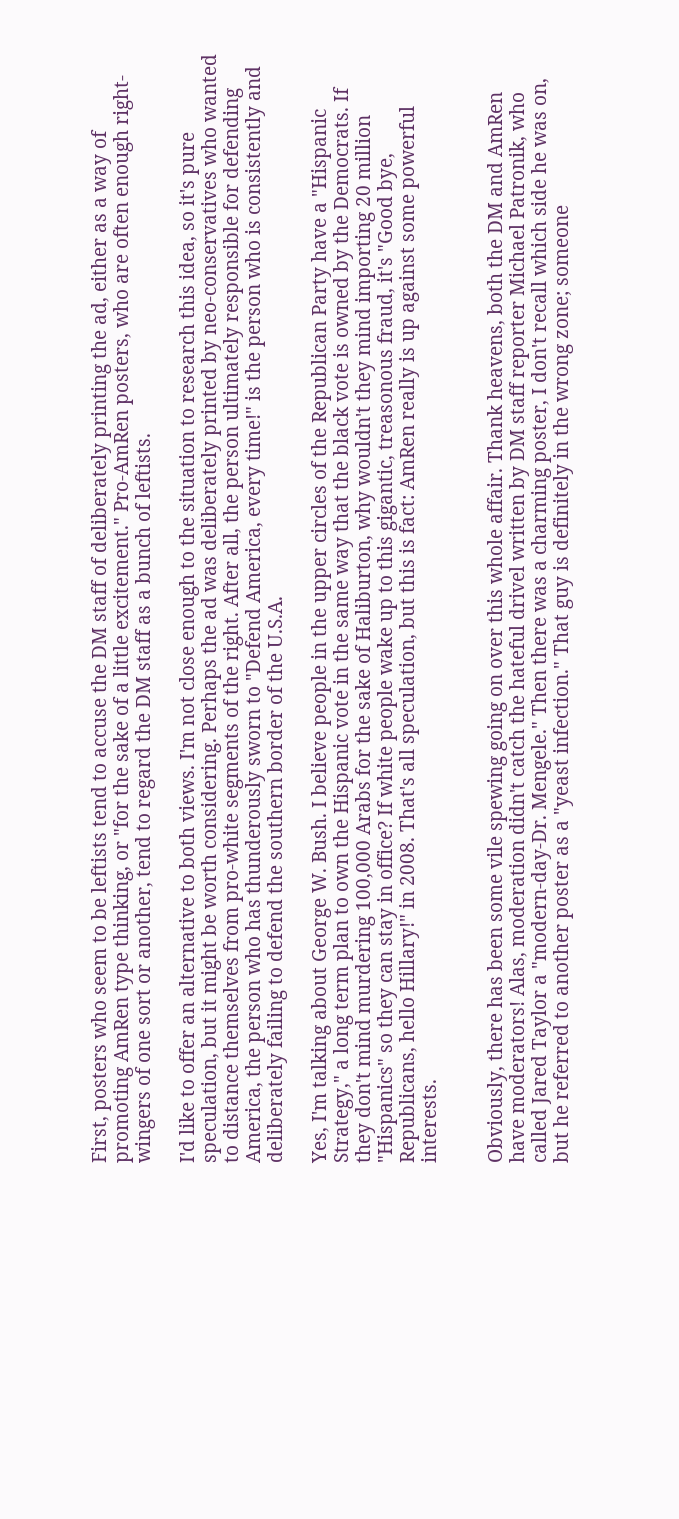First, posters who seem to be leftists tend to accuse the DM staff of deliberately printing the ad, either as a way of promoting AmRen type thinking, or "for the sake of a little excitement." Pro-AmRen posters, who are often enough right-wingers of one sort or another, tend to regard the DM staff as a bunch of leftists.

I'd like to offer an alternative to both views. I'm not close enough to the situation to research this idea, so it's pure speculation, but it might be worth considering. Perhaps the ad was deliberately printed by neo-conservatives who wanted to distance themselves from pro-white segments of the right. After all, the person ultimately responsible for defending America, the person who has thunderously sworn to "Defend America, every time!" is the person who is consistently and deliberately failing to defend the southern border of the U.S.A.

Yes, I'm talking about George W. Bush. I believe people in the upper circles of the Republican Party have a "Hispanic Strategy," a long term plan to own the Hispanic vote in the same way that the black vote is owned by the Democrats. If they don't mind murdering 100,000 Arabs for the sake of Haliburton, why wouldn't they mind importing 20 million "Hispanics" so they can stay in office? If white people wake up to this gigantic, treasonous fraud, it's "Good bye, Republicans, hello Hillary!" in 2008. That's all speculation, but this is fact: AmRen really is up against some powerful interests.


Obviously, there has been some vile spewing going on over this whole affair. Thank heavens, both the DM and AmRen have moderators! Alas, moderation didn't catch the hateful drivel written by DM staff reporter Michael Patronik, who called Jared Taylor a "modern-day-Dr. Mengele." Then there was a charming poster, I don't recall which side he was on, but he referred to another poster as a "yeast infection." That guy is definitely in the wrong zone; someone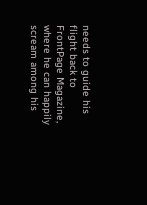needs to guide his flight back to FrontPage Magazine, where he can happily scream among his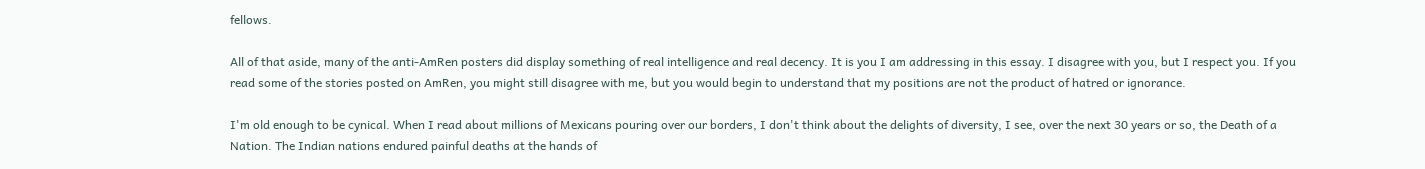fellows.

All of that aside, many of the anti-AmRen posters did display something of real intelligence and real decency. It is you I am addressing in this essay. I disagree with you, but I respect you. If you read some of the stories posted on AmRen, you might still disagree with me, but you would begin to understand that my positions are not the product of hatred or ignorance.

I'm old enough to be cynical. When I read about millions of Mexicans pouring over our borders, I don't think about the delights of diversity, I see, over the next 30 years or so, the Death of a Nation. The Indian nations endured painful deaths at the hands of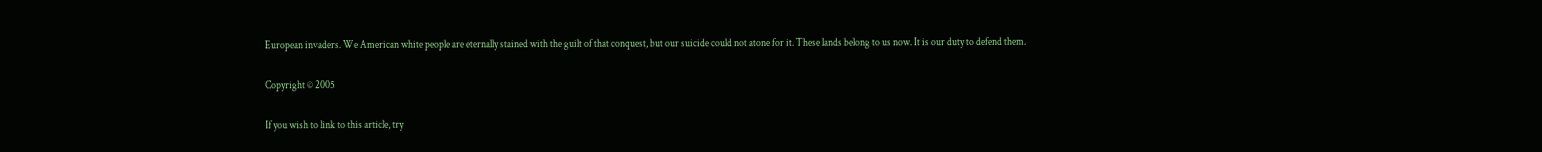European invaders. We American white people are eternally stained with the guilt of that conquest, but our suicide could not atone for it. These lands belong to us now. It is our duty to defend them.

Copyright © 2005

If you wish to link to this article, try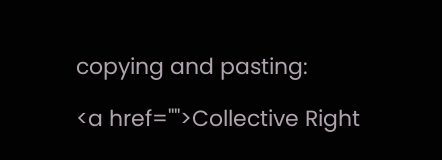copying and pasting:

<a href="">Collective Right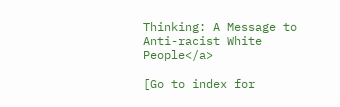Thinking: A Message to Anti-racist White People</a>

[Go to index for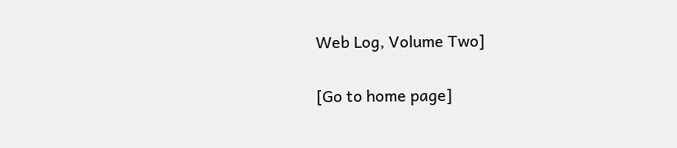Web Log, Volume Two]

[Go to home page]